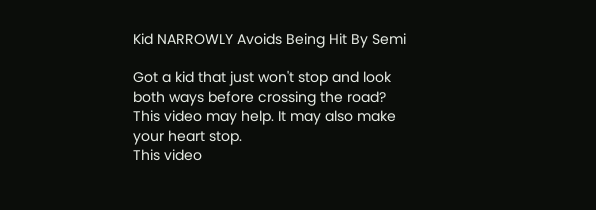Kid NARROWLY Avoids Being Hit By Semi

Got a kid that just won't stop and look both ways before crossing the road? This video may help. It may also make your heart stop.
This video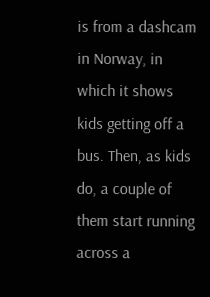is from a dashcam in Norway, in which it shows kids getting off a bus. Then, as kids do, a couple of them start running across a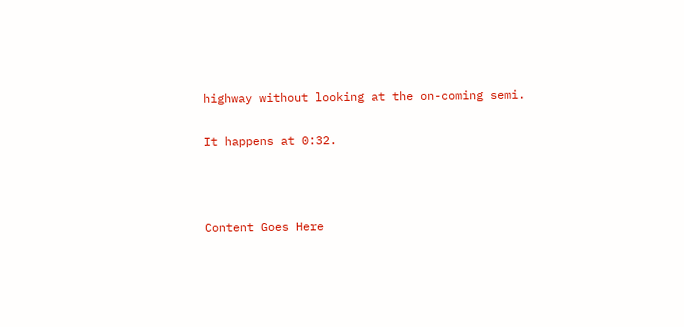highway without looking at the on-coming semi.

It happens at 0:32.



Content Goes Here